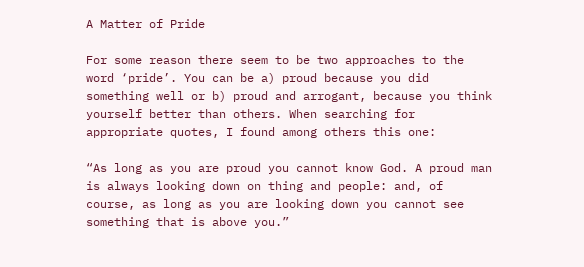A Matter of Pride

For some reason there seem to be two approaches to the word ‘pride’. You can be a) proud because you did something well or b) proud and arrogant, because you think yourself better than others. When searching for appropriate quotes, I found among others this one:

“As long as you are proud you cannot know God. A proud man is always looking down on thing and people: and, of course, as long as you are looking down you cannot see something that is above you.”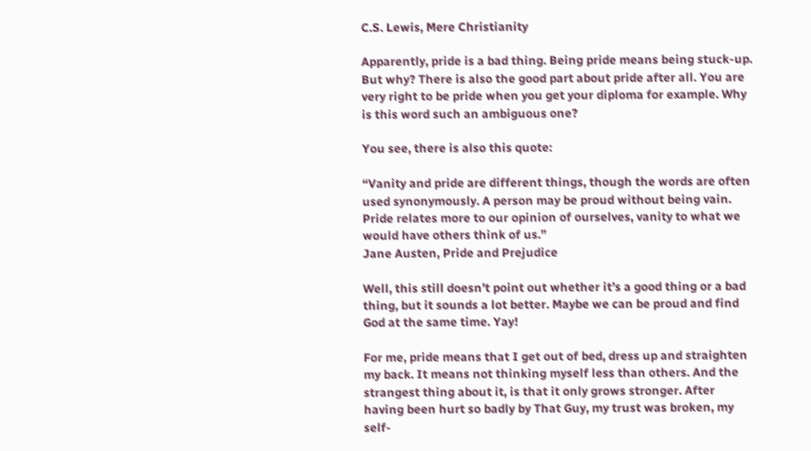C.S. Lewis, Mere Christianity

Apparently, pride is a bad thing. Being pride means being stuck-up. But why? There is also the good part about pride after all. You are very right to be pride when you get your diploma for example. Why is this word such an ambiguous one?

You see, there is also this quote:

“Vanity and pride are different things, though the words are often used synonymously. A person may be proud without being vain. Pride relates more to our opinion of ourselves, vanity to what we would have others think of us.”
Jane Austen, Pride and Prejudice

Well, this still doesn’t point out whether it’s a good thing or a bad thing, but it sounds a lot better. Maybe we can be proud and find God at the same time. Yay!

For me, pride means that I get out of bed, dress up and straighten my back. It means not thinking myself less than others. And the strangest thing about it, is that it only grows stronger. After having been hurt so badly by That Guy, my trust was broken, my self-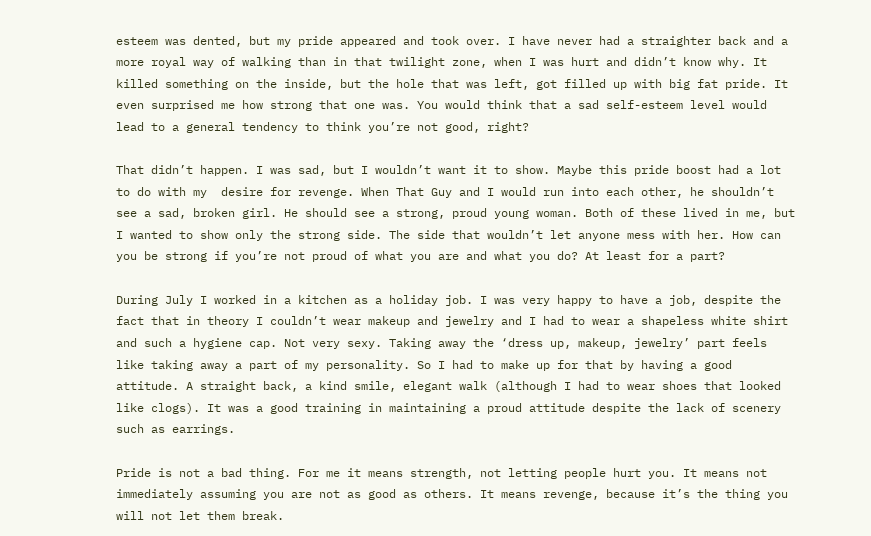esteem was dented, but my pride appeared and took over. I have never had a straighter back and a more royal way of walking than in that twilight zone, when I was hurt and didn’t know why. It killed something on the inside, but the hole that was left, got filled up with big fat pride. It even surprised me how strong that one was. You would think that a sad self-esteem level would lead to a general tendency to think you’re not good, right?

That didn’t happen. I was sad, but I wouldn’t want it to show. Maybe this pride boost had a lot to do with my  desire for revenge. When That Guy and I would run into each other, he shouldn’t see a sad, broken girl. He should see a strong, proud young woman. Both of these lived in me, but I wanted to show only the strong side. The side that wouldn’t let anyone mess with her. How can you be strong if you’re not proud of what you are and what you do? At least for a part?

During July I worked in a kitchen as a holiday job. I was very happy to have a job, despite the fact that in theory I couldn’t wear makeup and jewelry and I had to wear a shapeless white shirt and such a hygiene cap. Not very sexy. Taking away the ‘dress up, makeup, jewelry’ part feels like taking away a part of my personality. So I had to make up for that by having a good attitude. A straight back, a kind smile, elegant walk (although I had to wear shoes that looked like clogs). It was a good training in maintaining a proud attitude despite the lack of scenery such as earrings.

Pride is not a bad thing. For me it means strength, not letting people hurt you. It means not immediately assuming you are not as good as others. It means revenge, because it’s the thing you will not let them break.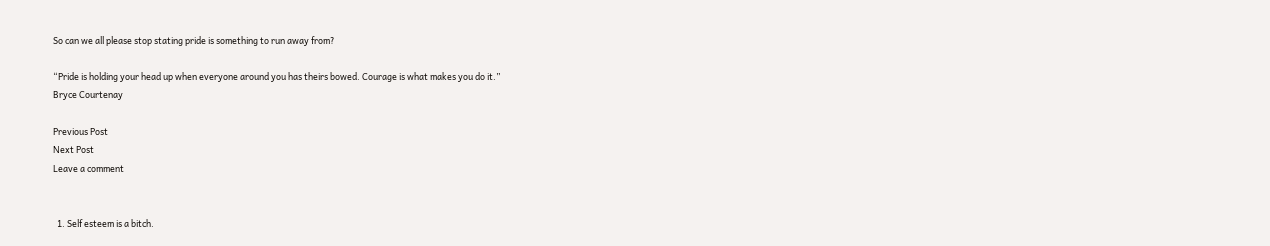So can we all please stop stating pride is something to run away from?

“Pride is holding your head up when everyone around you has theirs bowed. Courage is what makes you do it.”
Bryce Courtenay

Previous Post
Next Post
Leave a comment


  1. Self esteem is a bitch.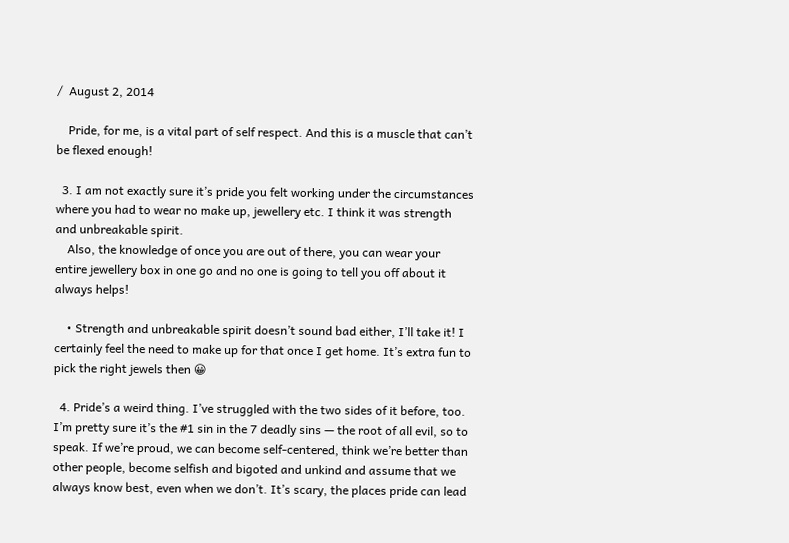/  August 2, 2014

    Pride, for me, is a vital part of self respect. And this is a muscle that can’t be flexed enough!

  3. I am not exactly sure it’s pride you felt working under the circumstances where you had to wear no make up, jewellery etc. I think it was strength and unbreakable spirit.
    Also, the knowledge of once you are out of there, you can wear your entire jewellery box in one go and no one is going to tell you off about it always helps!

    • Strength and unbreakable spirit doesn’t sound bad either, I’ll take it! I certainly feel the need to make up for that once I get home. It’s extra fun to pick the right jewels then 😀

  4. Pride’s a weird thing. I’ve struggled with the two sides of it before, too. I’m pretty sure it’s the #1 sin in the 7 deadly sins — the root of all evil, so to speak. If we’re proud, we can become self-centered, think we’re better than other people, become selfish and bigoted and unkind and assume that we always know best, even when we don’t. It’s scary, the places pride can lead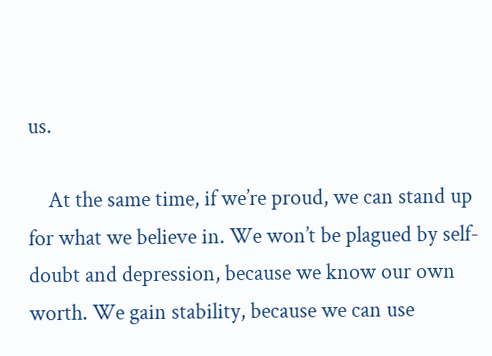us.

    At the same time, if we’re proud, we can stand up for what we believe in. We won’t be plagued by self-doubt and depression, because we know our own worth. We gain stability, because we can use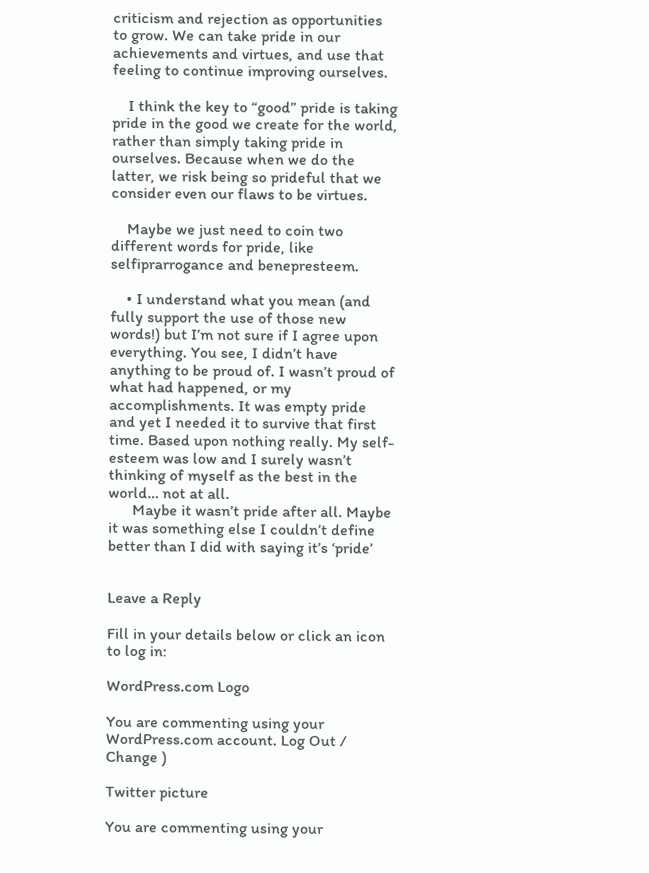criticism and rejection as opportunities to grow. We can take pride in our achievements and virtues, and use that feeling to continue improving ourselves.

    I think the key to “good” pride is taking pride in the good we create for the world, rather than simply taking pride in ourselves. Because when we do the latter, we risk being so prideful that we consider even our flaws to be virtues.

    Maybe we just need to coin two different words for pride, like selfiprarrogance and benepresteem.

    • I understand what you mean (and fully support the use of those new words!) but I’m not sure if I agree upon everything. You see, I didn’t have anything to be proud of. I wasn’t proud of what had happened, or my accomplishments. It was empty pride and yet I needed it to survive that first time. Based upon nothing really. My self-esteem was low and I surely wasn’t thinking of myself as the best in the world… not at all.
      Maybe it wasn’t pride after all. Maybe it was something else I couldn’t define better than I did with saying it’s ‘pride’


Leave a Reply

Fill in your details below or click an icon to log in:

WordPress.com Logo

You are commenting using your WordPress.com account. Log Out /  Change )

Twitter picture

You are commenting using your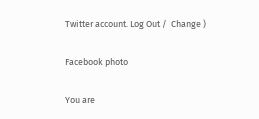Twitter account. Log Out /  Change )

Facebook photo

You are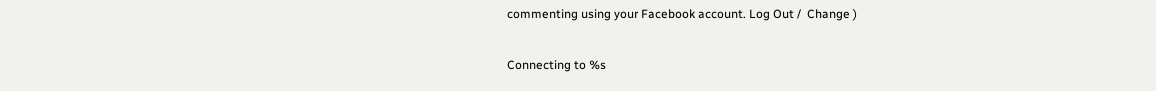commenting using your Facebook account. Log Out /  Change )

Connecting to %s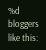%d bloggers like this: